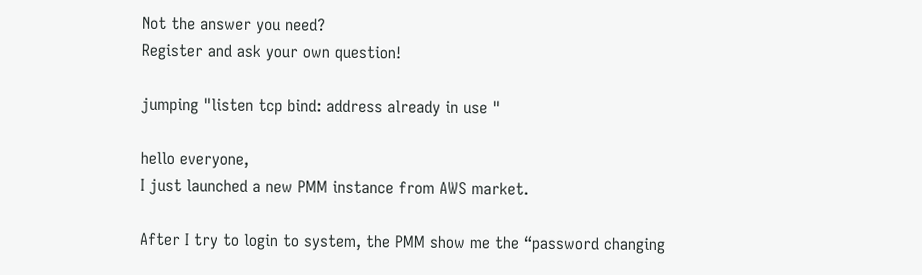Not the answer you need?
Register and ask your own question!

jumping "listen tcp bind: address already in use "

hello everyone,
I just launched a new PMM instance from AWS market.

After I try to login to system, the PMM show me the “password changing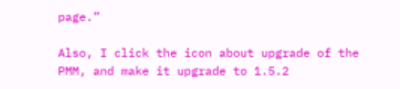page.”

Also, I click the icon about upgrade of the PMM, and make it upgrade to 1.5.2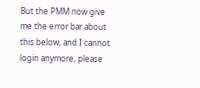But the PMM now give me the error bar about this below, and I cannot login anymore, please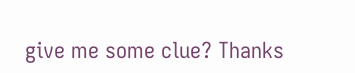give me some clue? Thanks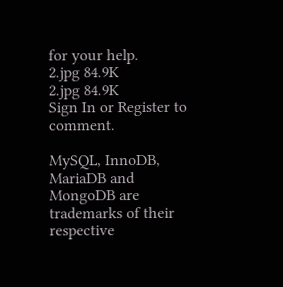for your help.
2.jpg 84.9K
2.jpg 84.9K
Sign In or Register to comment.

MySQL, InnoDB, MariaDB and MongoDB are trademarks of their respective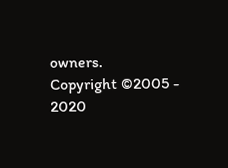owners.
Copyright ©2005 - 2020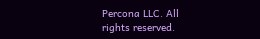Percona LLC. All rights reserved.